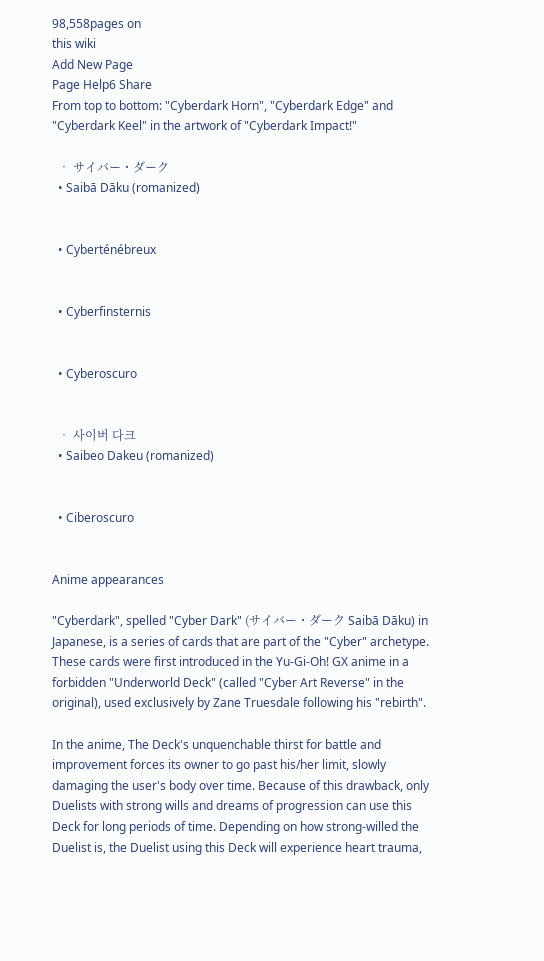98,558pages on
this wiki
Add New Page
Page Help6 Share
From top to bottom: "Cyberdark Horn", "Cyberdark Edge" and "Cyberdark Keel" in the artwork of "Cyberdark Impact!"

  • サイバー・ダーク
  • Saibā Dāku (romanized)


  • Cyberténébreux


  • Cyberfinsternis


  • Cyberoscuro


  • 사이버 다크
  • Saibeo Dakeu (romanized)


  • Ciberoscuro


Anime appearances

"Cyberdark", spelled "Cyber Dark" (サイバー・ダーク Saibā Dāku) in Japanese, is a series of cards that are part of the "Cyber" archetype. These cards were first introduced in the Yu-Gi-Oh! GX anime in a forbidden "Underworld Deck" (called "Cyber Art Reverse" in the original), used exclusively by Zane Truesdale following his "rebirth".

In the anime, The Deck's unquenchable thirst for battle and improvement forces its owner to go past his/her limit, slowly damaging the user's body over time. Because of this drawback, only Duelists with strong wills and dreams of progression can use this Deck for long periods of time. Depending on how strong-willed the Duelist is, the Duelist using this Deck will experience heart trauma,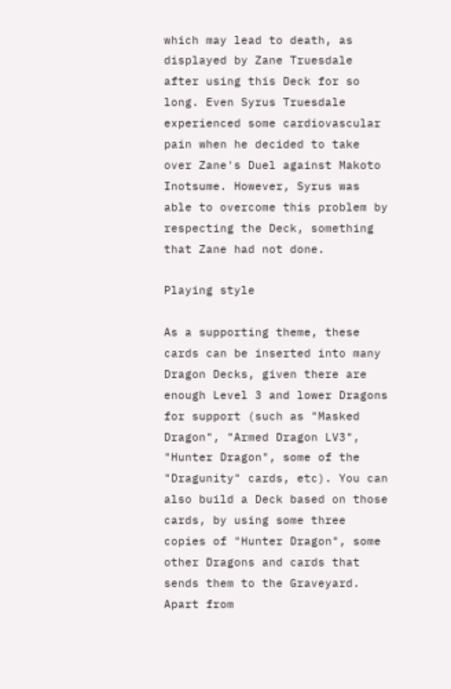which may lead to death, as displayed by Zane Truesdale after using this Deck for so long. Even Syrus Truesdale experienced some cardiovascular pain when he decided to take over Zane's Duel against Makoto Inotsume. However, Syrus was able to overcome this problem by respecting the Deck, something that Zane had not done.

Playing style

As a supporting theme, these cards can be inserted into many Dragon Decks, given there are enough Level 3 and lower Dragons for support (such as "Masked Dragon", "Armed Dragon LV3", "Hunter Dragon", some of the "Dragunity" cards, etc). You can also build a Deck based on those cards, by using some three copies of "Hunter Dragon", some other Dragons and cards that sends them to the Graveyard. Apart from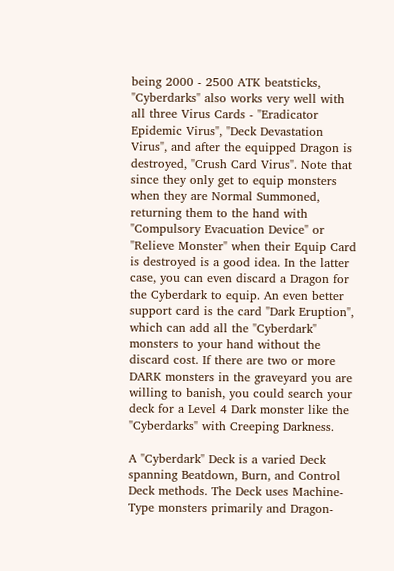being 2000 - 2500 ATK beatsticks, "Cyberdarks" also works very well with all three Virus Cards - "Eradicator Epidemic Virus", "Deck Devastation Virus", and after the equipped Dragon is destroyed, "Crush Card Virus". Note that since they only get to equip monsters when they are Normal Summoned, returning them to the hand with "Compulsory Evacuation Device" or "Relieve Monster" when their Equip Card is destroyed is a good idea. In the latter case, you can even discard a Dragon for the Cyberdark to equip. An even better support card is the card "Dark Eruption", which can add all the "Cyberdark" monsters to your hand without the discard cost. If there are two or more DARK monsters in the graveyard you are willing to banish, you could search your deck for a Level 4 Dark monster like the "Cyberdarks" with Creeping Darkness.

A "Cyberdark" Deck is a varied Deck spanning Beatdown, Burn, and Control Deck methods. The Deck uses Machine-Type monsters primarily and Dragon-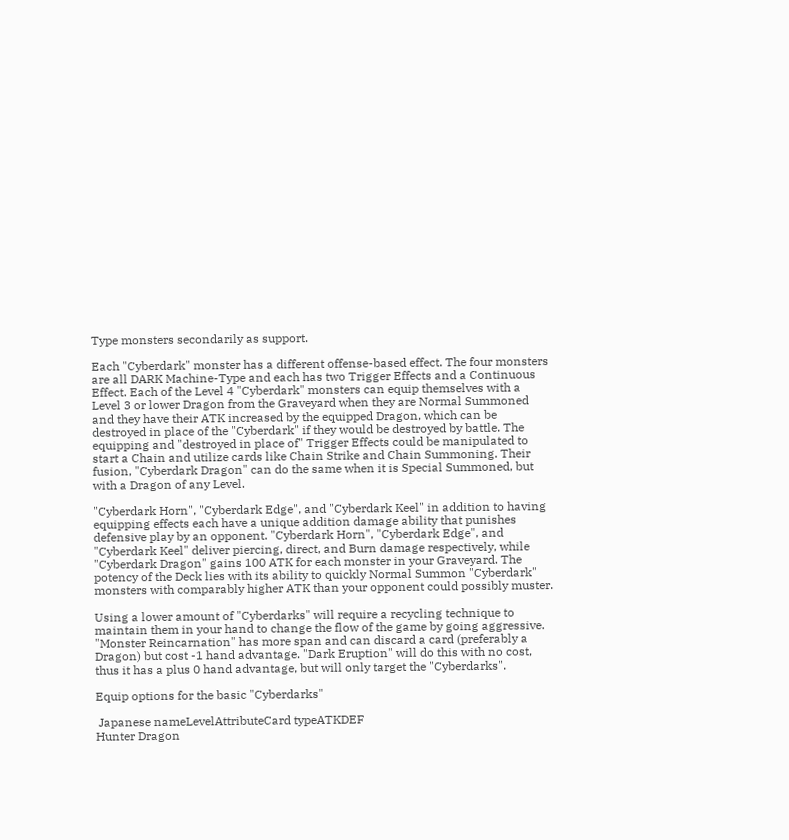Type monsters secondarily as support.

Each "Cyberdark" monster has a different offense-based effect. The four monsters are all DARK Machine-Type and each has two Trigger Effects and a Continuous Effect. Each of the Level 4 "Cyberdark" monsters can equip themselves with a Level 3 or lower Dragon from the Graveyard when they are Normal Summoned and they have their ATK increased by the equipped Dragon, which can be destroyed in place of the "Cyberdark" if they would be destroyed by battle. The equipping and "destroyed in place of" Trigger Effects could be manipulated to start a Chain and utilize cards like Chain Strike and Chain Summoning. Their fusion, "Cyberdark Dragon" can do the same when it is Special Summoned, but with a Dragon of any Level.

"Cyberdark Horn", "Cyberdark Edge", and "Cyberdark Keel" in addition to having equipping effects each have a unique addition damage ability that punishes defensive play by an opponent. "Cyberdark Horn", "Cyberdark Edge", and "Cyberdark Keel" deliver piercing, direct, and Burn damage respectively, while "Cyberdark Dragon" gains 100 ATK for each monster in your Graveyard. The potency of the Deck lies with its ability to quickly Normal Summon "Cyberdark" monsters with comparably higher ATK than your opponent could possibly muster.

Using a lower amount of "Cyberdarks" will require a recycling technique to maintain them in your hand to change the flow of the game by going aggressive. "Monster Reincarnation" has more span and can discard a card (preferably a Dragon) but cost -1 hand advantage. "Dark Eruption" will do this with no cost, thus it has a plus 0 hand advantage, but will only target the "Cyberdarks".

Equip options for the basic "Cyberdarks"

 Japanese nameLevelAttributeCard typeATKDEF
Hunter Dragon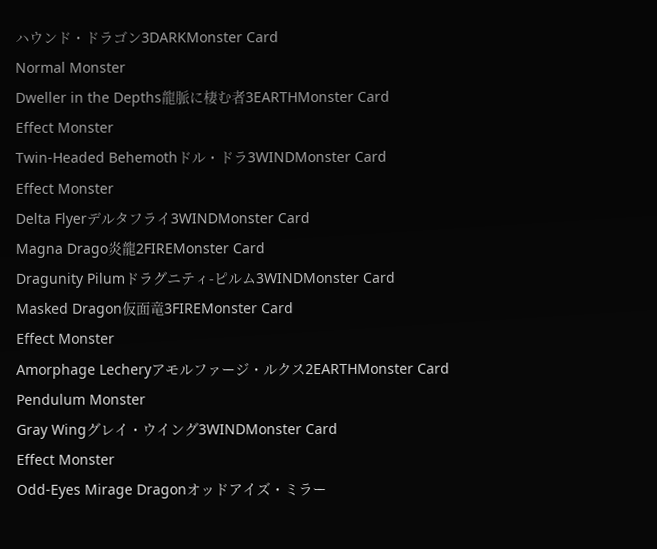ハウンド・ドラゴン3DARKMonster Card
Normal Monster
Dweller in the Depths龍脈に棲む者3EARTHMonster Card
Effect Monster
Twin-Headed Behemothドル・ドラ3WINDMonster Card
Effect Monster
Delta Flyerデルタフライ3WINDMonster Card
Magna Drago炎龍2FIREMonster Card
Dragunity Pilumドラグニティ-ピルム3WINDMonster Card
Masked Dragon仮面竜3FIREMonster Card
Effect Monster
Amorphage Lecheryアモルファージ・ルクス2EARTHMonster Card
Pendulum Monster
Gray Wingグレイ・ウイング3WINDMonster Card
Effect Monster
Odd-Eyes Mirage Dragonオッドアイズ・ミラー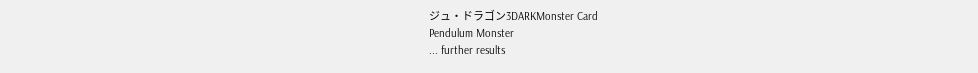ジュ・ドラゴン3DARKMonster Card
Pendulum Monster
... further results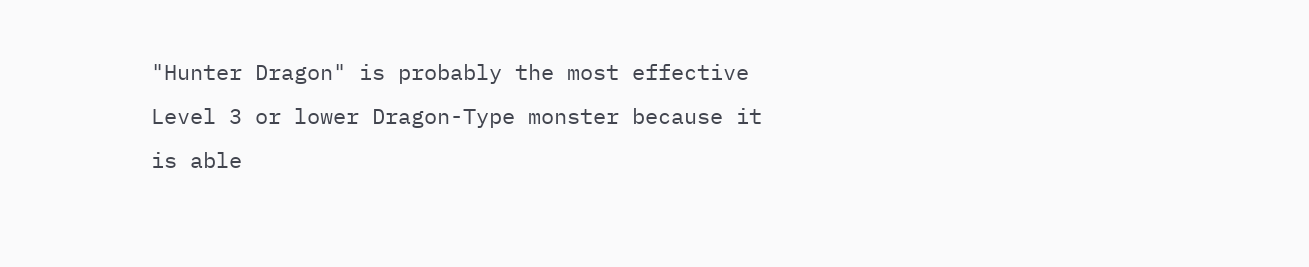"Hunter Dragon" is probably the most effective Level 3 or lower Dragon-Type monster because it is able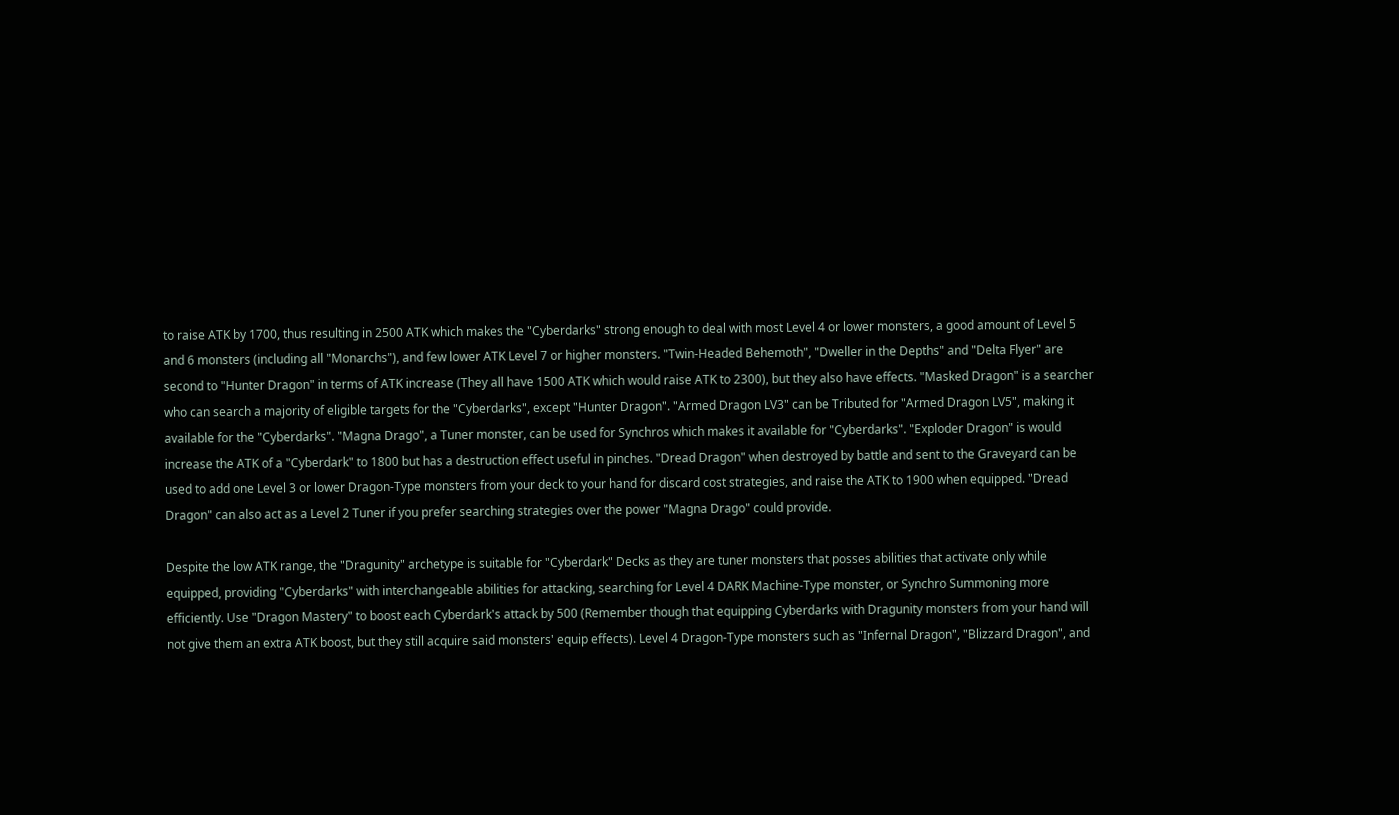to raise ATK by 1700, thus resulting in 2500 ATK which makes the "Cyberdarks" strong enough to deal with most Level 4 or lower monsters, a good amount of Level 5 and 6 monsters (including all "Monarchs"), and few lower ATK Level 7 or higher monsters. "Twin-Headed Behemoth", "Dweller in the Depths" and "Delta Flyer" are second to "Hunter Dragon" in terms of ATK increase (They all have 1500 ATK which would raise ATK to 2300), but they also have effects. "Masked Dragon" is a searcher who can search a majority of eligible targets for the "Cyberdarks", except "Hunter Dragon". "Armed Dragon LV3" can be Tributed for "Armed Dragon LV5", making it available for the "Cyberdarks". "Magna Drago", a Tuner monster, can be used for Synchros which makes it available for "Cyberdarks". "Exploder Dragon" is would increase the ATK of a "Cyberdark" to 1800 but has a destruction effect useful in pinches. "Dread Dragon" when destroyed by battle and sent to the Graveyard can be used to add one Level 3 or lower Dragon-Type monsters from your deck to your hand for discard cost strategies, and raise the ATK to 1900 when equipped. "Dread Dragon" can also act as a Level 2 Tuner if you prefer searching strategies over the power "Magna Drago" could provide.

Despite the low ATK range, the "Dragunity" archetype is suitable for "Cyberdark" Decks as they are tuner monsters that posses abilities that activate only while equipped, providing "Cyberdarks" with interchangeable abilities for attacking, searching for Level 4 DARK Machine-Type monster, or Synchro Summoning more efficiently. Use "Dragon Mastery" to boost each Cyberdark's attack by 500 (Remember though that equipping Cyberdarks with Dragunity monsters from your hand will not give them an extra ATK boost, but they still acquire said monsters' equip effects). Level 4 Dragon-Type monsters such as "Infernal Dragon", "Blizzard Dragon", and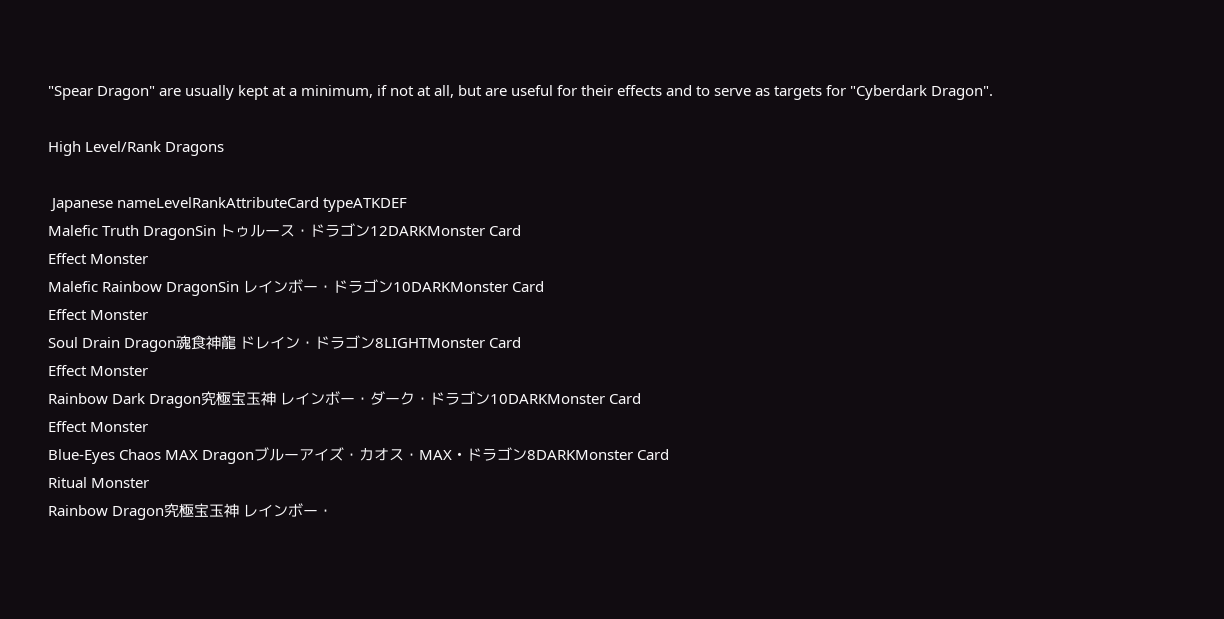"Spear Dragon" are usually kept at a minimum, if not at all, but are useful for their effects and to serve as targets for "Cyberdark Dragon".

High Level/Rank Dragons

 Japanese nameLevelRankAttributeCard typeATKDEF
Malefic Truth DragonSin トゥルース・ドラゴン12DARKMonster Card
Effect Monster
Malefic Rainbow DragonSin レインボー・ドラゴン10DARKMonster Card
Effect Monster
Soul Drain Dragon魂食神龍 ドレイン・ドラゴン8LIGHTMonster Card
Effect Monster
Rainbow Dark Dragon究極宝玉神 レインボー・ダーク・ドラゴン10DARKMonster Card
Effect Monster
Blue-Eyes Chaos MAX Dragonブルーアイズ・カオス・MAX・ドラゴン8DARKMonster Card
Ritual Monster
Rainbow Dragon究極宝玉神 レインボー・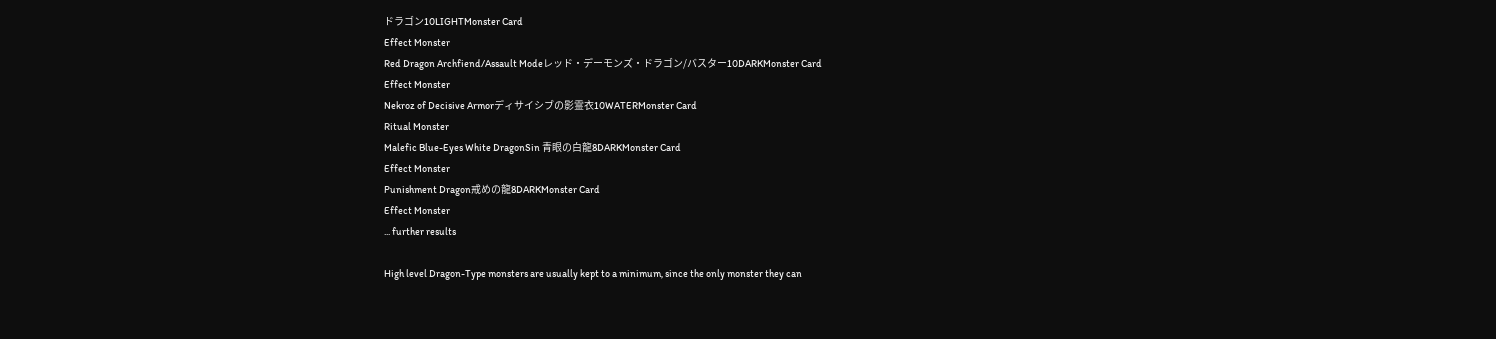ドラゴン10LIGHTMonster Card
Effect Monster
Red Dragon Archfiend/Assault Modeレッド・デーモンズ・ドラゴン/バスター10DARKMonster Card
Effect Monster
Nekroz of Decisive Armorディサイシブの影霊衣10WATERMonster Card
Ritual Monster
Malefic Blue-Eyes White DragonSin 青眼の白龍8DARKMonster Card
Effect Monster
Punishment Dragon戒めの龍8DARKMonster Card
Effect Monster
... further results

High level Dragon-Type monsters are usually kept to a minimum, since the only monster they can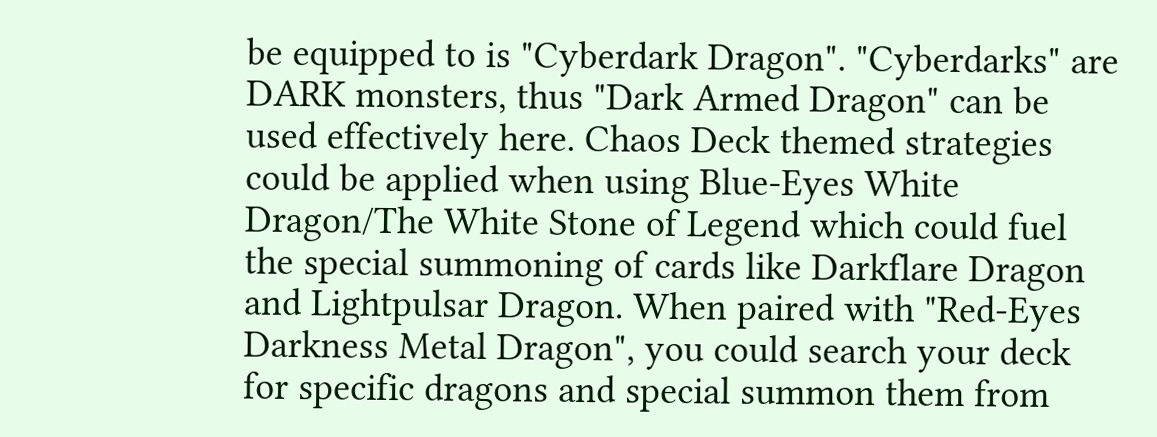be equipped to is "Cyberdark Dragon". "Cyberdarks" are DARK monsters, thus "Dark Armed Dragon" can be used effectively here. Chaos Deck themed strategies could be applied when using Blue-Eyes White Dragon/The White Stone of Legend which could fuel the special summoning of cards like Darkflare Dragon and Lightpulsar Dragon. When paired with "Red-Eyes Darkness Metal Dragon", you could search your deck for specific dragons and special summon them from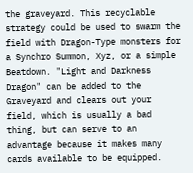the graveyard. This recyclable strategy could be used to swarm the field with Dragon-Type monsters for a Synchro Summon, Xyz, or a simple Beatdown. "Light and Darkness Dragon" can be added to the Graveyard and clears out your field, which is usually a bad thing, but can serve to an advantage because it makes many cards available to be equipped.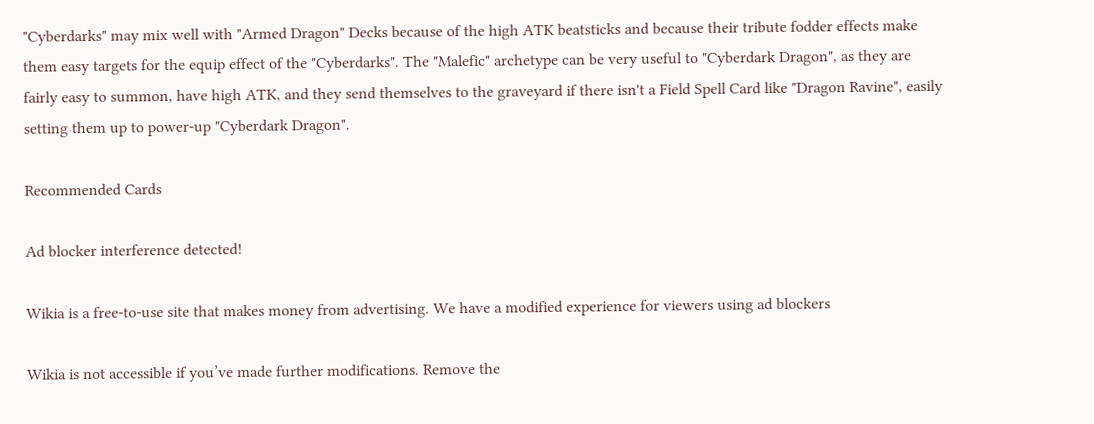"Cyberdarks" may mix well with "Armed Dragon" Decks because of the high ATK beatsticks and because their tribute fodder effects make them easy targets for the equip effect of the "Cyberdarks". The "Malefic" archetype can be very useful to "Cyberdark Dragon", as they are fairly easy to summon, have high ATK, and they send themselves to the graveyard if there isn't a Field Spell Card like "Dragon Ravine", easily setting them up to power-up "Cyberdark Dragon".

Recommended Cards

Ad blocker interference detected!

Wikia is a free-to-use site that makes money from advertising. We have a modified experience for viewers using ad blockers

Wikia is not accessible if you’ve made further modifications. Remove the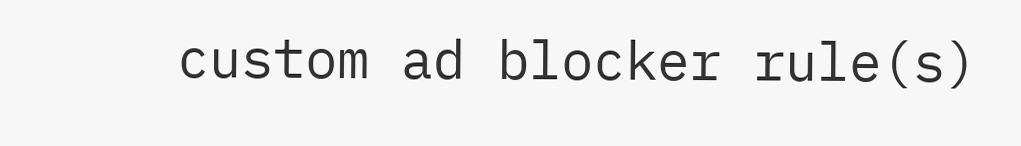custom ad blocker rule(s)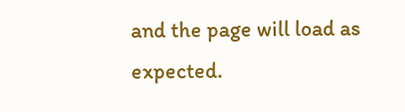and the page will load as expected.